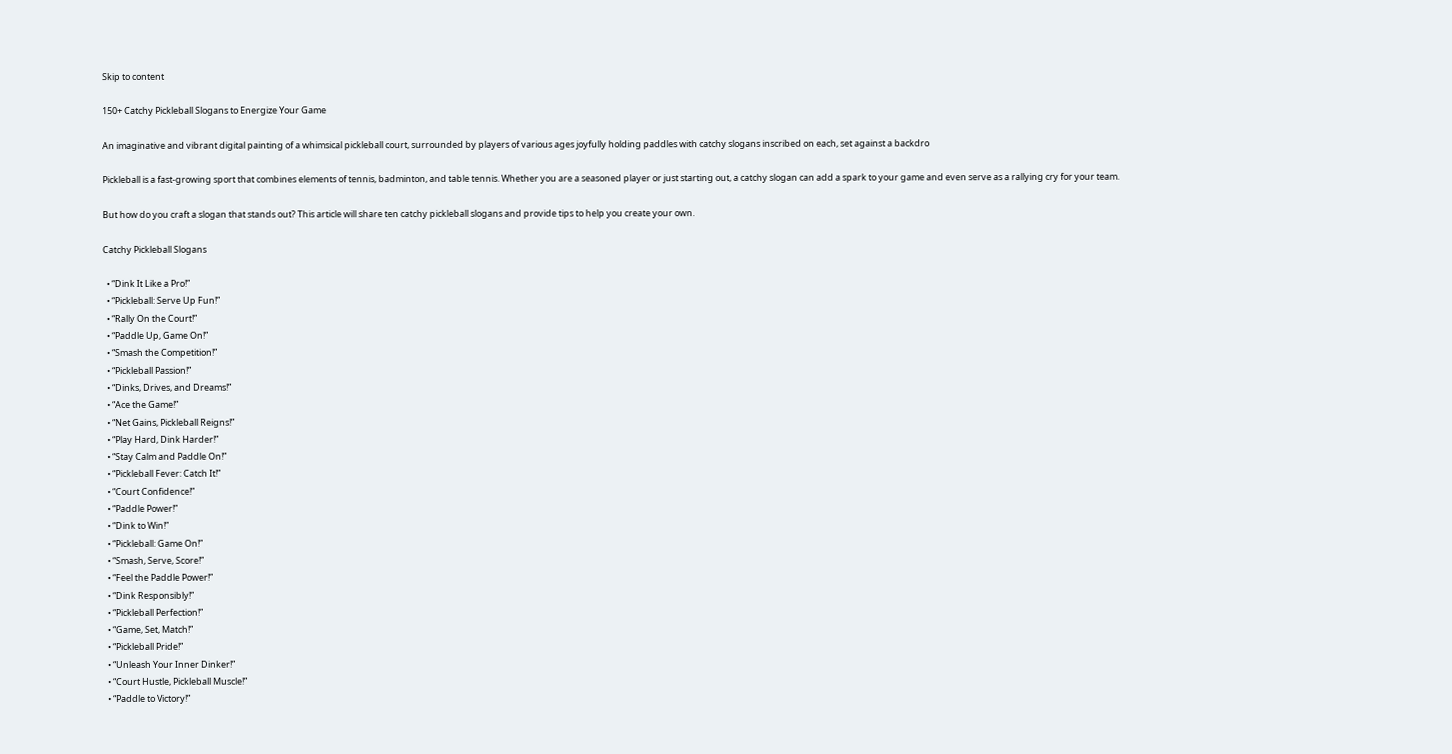Skip to content

150+ Catchy Pickleball Slogans to Energize Your Game

An imaginative and vibrant digital painting of a whimsical pickleball court, surrounded by players of various ages joyfully holding paddles with catchy slogans inscribed on each, set against a backdro

Pickleball is a fast-growing sport that combines elements of tennis, badminton, and table tennis. Whether you are a seasoned player or just starting out, a catchy slogan can add a spark to your game and even serve as a rallying cry for your team.

But how do you craft a slogan that stands out? This article will share ten catchy pickleball slogans and provide tips to help you create your own.

Catchy Pickleball Slogans

  • “Dink It Like a Pro!”
  • “Pickleball: Serve Up Fun!”
  • “Rally On the Court!”
  • “Paddle Up, Game On!”
  • “Smash the Competition!”
  • “Pickleball Passion!”
  • “Dinks, Drives, and Dreams!”
  • “Ace the Game!”
  • “Net Gains, Pickleball Reigns!”
  • “Play Hard, Dink Harder!”
  • “Stay Calm and Paddle On!”
  • “Pickleball Fever: Catch It!”
  • “Court Confidence!”
  • “Paddle Power!”
  • “Dink to Win!”
  • “Pickleball: Game On!”
  • “Smash, Serve, Score!”
  • “Feel the Paddle Power!”
  • “Dink Responsibly!”
  • “Pickleball Perfection!”
  • “Game, Set, Match!”
  • “Pickleball Pride!”
  • “Unleash Your Inner Dinker!”
  • “Court Hustle, Pickleball Muscle!”
  • “Paddle to Victory!”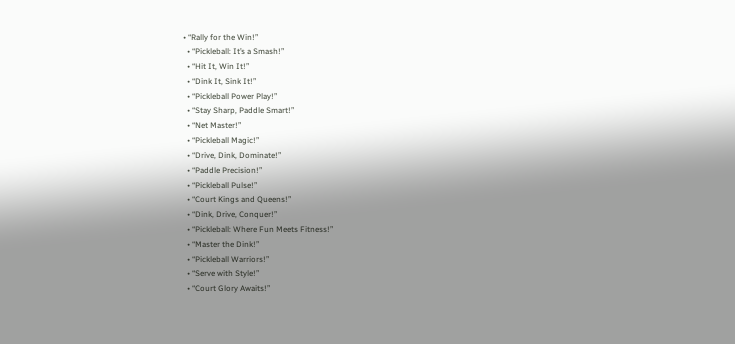• “Rally for the Win!”
  • “Pickleball: It’s a Smash!”
  • “Hit It, Win It!”
  • “Dink It, Sink It!”
  • “Pickleball Power Play!”
  • “Stay Sharp, Paddle Smart!”
  • “Net Master!”
  • “Pickleball Magic!”
  • “Drive, Dink, Dominate!”
  • “Paddle Precision!”
  • “Pickleball Pulse!”
  • “Court Kings and Queens!”
  • “Dink, Drive, Conquer!”
  • “Pickleball: Where Fun Meets Fitness!”
  • “Master the Dink!”
  • “Pickleball Warriors!”
  • “Serve with Style!”
  • “Court Glory Awaits!”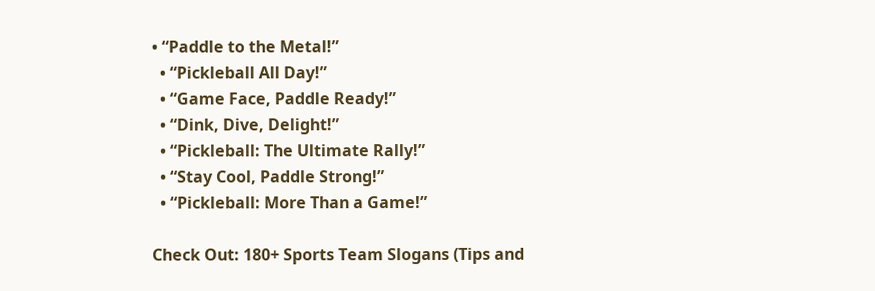• “Paddle to the Metal!”
  • “Pickleball All Day!”
  • “Game Face, Paddle Ready!”
  • “Dink, Dive, Delight!”
  • “Pickleball: The Ultimate Rally!”
  • “Stay Cool, Paddle Strong!”
  • “Pickleball: More Than a Game!”

Check Out: 180+ Sports Team Slogans (Tips and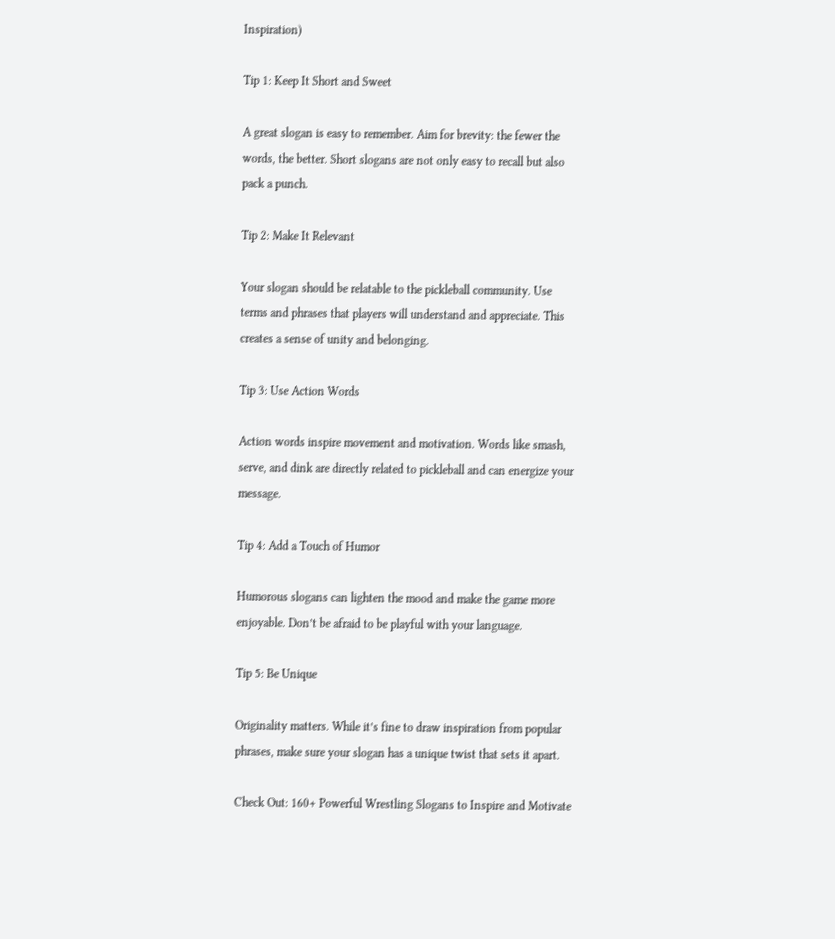Inspiration)

Tip 1: Keep It Short and Sweet

A great slogan is easy to remember. Aim for brevity: the fewer the words, the better. Short slogans are not only easy to recall but also pack a punch.

Tip 2: Make It Relevant

Your slogan should be relatable to the pickleball community. Use terms and phrases that players will understand and appreciate. This creates a sense of unity and belonging.

Tip 3: Use Action Words

Action words inspire movement and motivation. Words like smash, serve, and dink are directly related to pickleball and can energize your message.

Tip 4: Add a Touch of Humor

Humorous slogans can lighten the mood and make the game more enjoyable. Don’t be afraid to be playful with your language.

Tip 5: Be Unique

Originality matters. While it’s fine to draw inspiration from popular phrases, make sure your slogan has a unique twist that sets it apart.

Check Out: 160+ Powerful Wrestling Slogans to Inspire and Motivate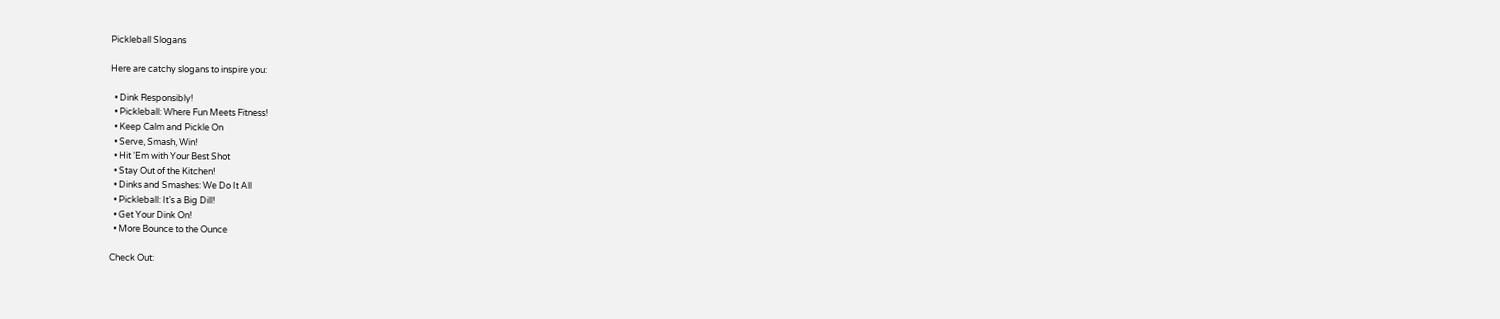Pickleball Slogans

Here are catchy slogans to inspire you:

  • Dink Responsibly!
  • Pickleball: Where Fun Meets Fitness!
  • Keep Calm and Pickle On
  • Serve, Smash, Win!
  • Hit ‘Em with Your Best Shot
  • Stay Out of the Kitchen!
  • Dinks and Smashes: We Do It All
  • Pickleball: It’s a Big Dill!
  • Get Your Dink On!
  • More Bounce to the Ounce

Check Out: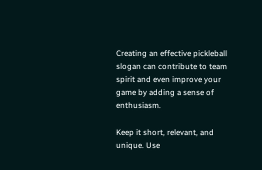Creating an effective pickleball slogan can contribute to team spirit and even improve your game by adding a sense of enthusiasm.

Keep it short, relevant, and unique. Use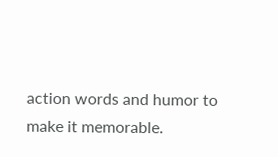action words and humor to make it memorable.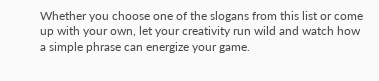Whether you choose one of the slogans from this list or come up with your own, let your creativity run wild and watch how a simple phrase can energize your game.